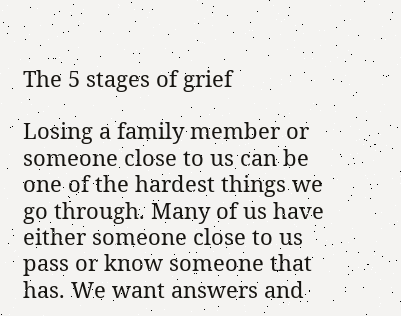The 5 stages of grief

Losing a family member or someone close to us can be one of the hardest things we go through. Many of us have either someone close to us pass or know someone that has. We want answers and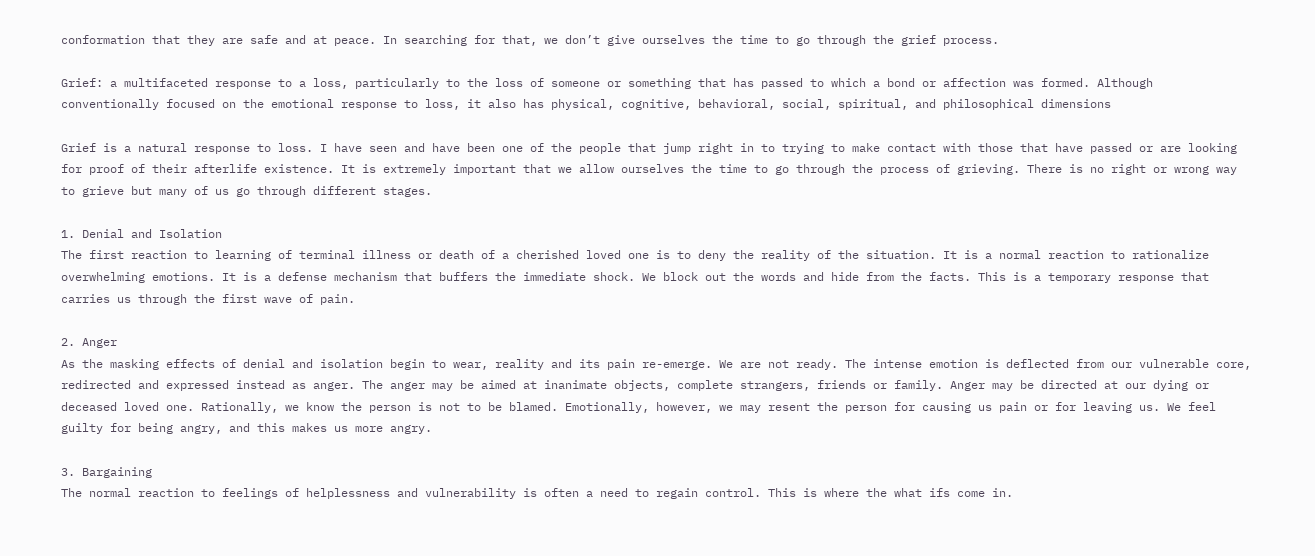conformation that they are safe and at peace. In searching for that, we don’t give ourselves the time to go through the grief process.

Grief: a multifaceted response to a loss, particularly to the loss of someone or something that has passed to which a bond or affection was formed. Although conventionally focused on the emotional response to loss, it also has physical, cognitive, behavioral, social, spiritual, and philosophical dimensions

Grief is a natural response to loss. I have seen and have been one of the people that jump right in to trying to make contact with those that have passed or are looking for proof of their afterlife existence. It is extremely important that we allow ourselves the time to go through the process of grieving. There is no right or wrong way to grieve but many of us go through different stages.

1. Denial and Isolation
The first reaction to learning of terminal illness or death of a cherished loved one is to deny the reality of the situation. It is a normal reaction to rationalize overwhelming emotions. It is a defense mechanism that buffers the immediate shock. We block out the words and hide from the facts. This is a temporary response that carries us through the first wave of pain.

2. Anger
As the masking effects of denial and isolation begin to wear, reality and its pain re-emerge. We are not ready. The intense emotion is deflected from our vulnerable core, redirected and expressed instead as anger. The anger may be aimed at inanimate objects, complete strangers, friends or family. Anger may be directed at our dying or deceased loved one. Rationally, we know the person is not to be blamed. Emotionally, however, we may resent the person for causing us pain or for leaving us. We feel guilty for being angry, and this makes us more angry.

3. Bargaining
The normal reaction to feelings of helplessness and vulnerability is often a need to regain control. This is where the what ifs come in.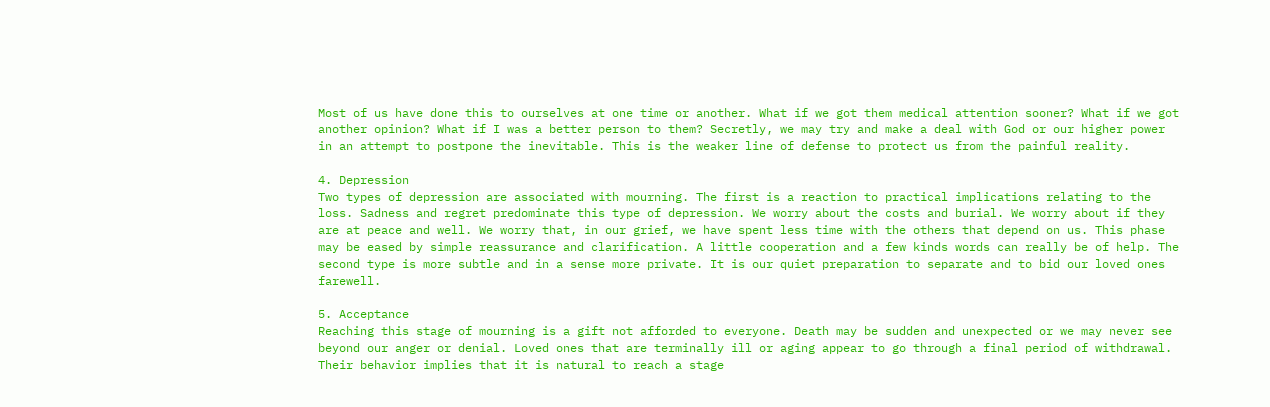Most of us have done this to ourselves at one time or another. What if we got them medical attention sooner? What if we got another opinion? What if I was a better person to them? Secretly, we may try and make a deal with God or our higher power in an attempt to postpone the inevitable. This is the weaker line of defense to protect us from the painful reality.

4. Depression
Two types of depression are associated with mourning. The first is a reaction to practical implications relating to the loss. Sadness and regret predominate this type of depression. We worry about the costs and burial. We worry about if they are at peace and well. We worry that, in our grief, we have spent less time with the others that depend on us. This phase may be eased by simple reassurance and clarification. A little cooperation and a few kinds words can really be of help. The second type is more subtle and in a sense more private. It is our quiet preparation to separate and to bid our loved ones farewell.

5. Acceptance
Reaching this stage of mourning is a gift not afforded to everyone. Death may be sudden and unexpected or we may never see beyond our anger or denial. Loved ones that are terminally ill or aging appear to go through a final period of withdrawal. Their behavior implies that it is natural to reach a stage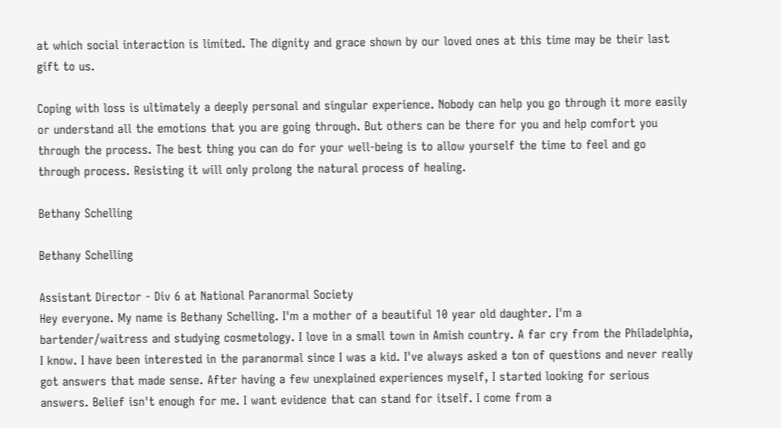at which social interaction is limited. The dignity and grace shown by our loved ones at this time may be their last gift to us.

Coping with loss is ultimately a deeply personal and singular experience. Nobody can help you go through it more easily or understand all the emotions that you are going through. But others can be there for you and help comfort you through the process. The best thing you can do for your well-being is to allow yourself the time to feel and go through process. Resisting it will only prolong the natural process of healing.

Bethany Schelling

Bethany Schelling

Assistant Director - Div 6 at National Paranormal Society
Hey everyone. My name is Bethany Schelling. I'm a mother of a beautiful 10 year old daughter. I'm a bartender/waitress and studying cosmetology. I love in a small town in Amish country. A far cry from the Philadelphia, I know. I have been interested in the paranormal since I was a kid. I've always asked a ton of questions and never really got answers that made sense. After having a few unexplained experiences myself, I started looking for serious answers. Belief isn't enough for me. I want evidence that can stand for itself. I come from a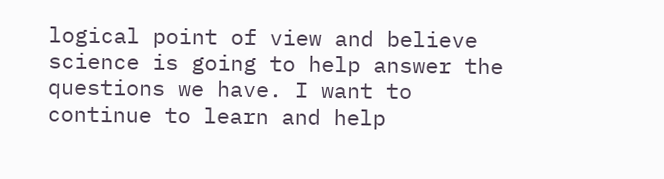logical point of view and believe science is going to help answer the questions we have. I want to continue to learn and help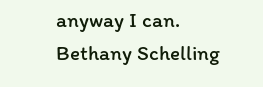anyway I can.
Bethany Schelling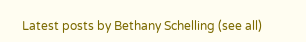Latest posts by Bethany Schelling (see all)